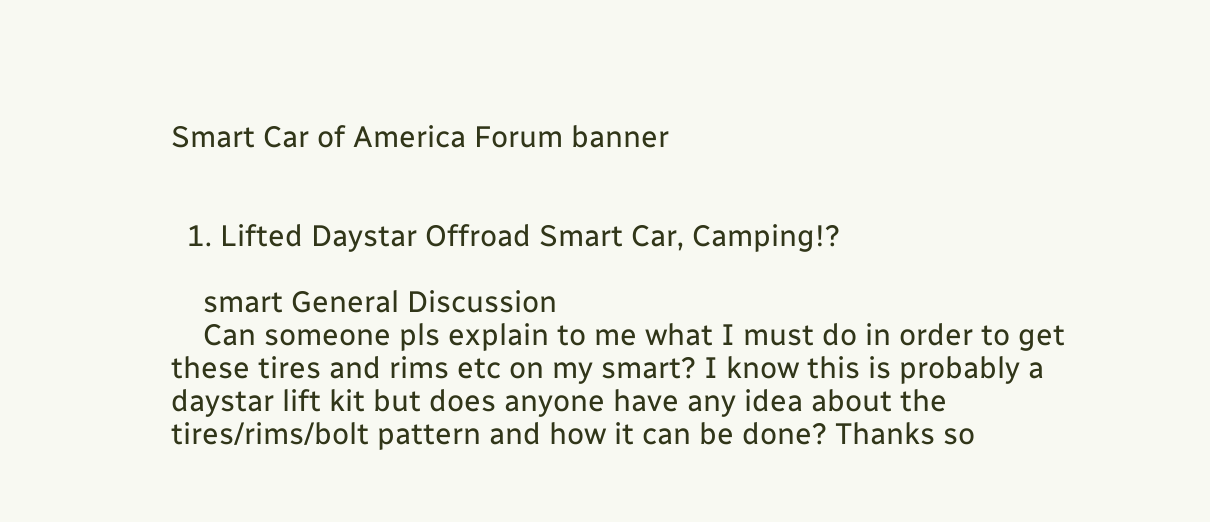Smart Car of America Forum banner


  1. Lifted Daystar Offroad Smart Car, Camping!?

    smart General Discussion
    Can someone pls explain to me what I must do in order to get these tires and rims etc on my smart? I know this is probably a daystar lift kit but does anyone have any idea about the tires/rims/bolt pattern and how it can be done? Thanks so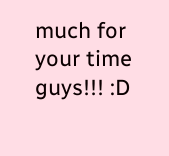much for your time guys!!! :D